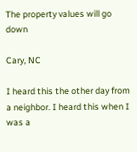The property values will go down

Cary, NC

I heard this the other day from a neighbor. I heard this when I was a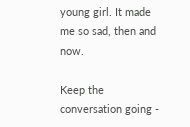young girl. It made me so sad, then and now.

Keep the conversation going -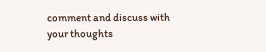comment and discuss with your thoughts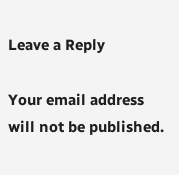Leave a Reply

Your email address will not be published.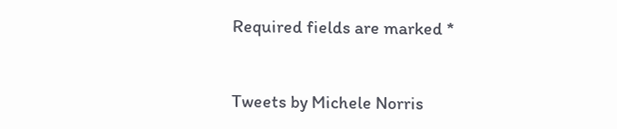Required fields are marked *


Tweets by Michele Norris